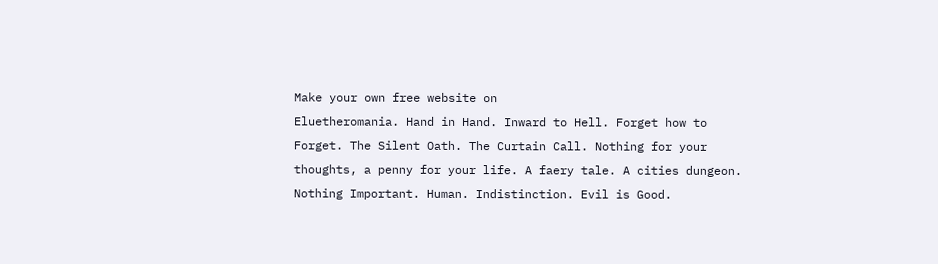Make your own free website on
Eluetheromania. Hand in Hand. Inward to Hell. Forget how to Forget. The Silent Oath. The Curtain Call. Nothing for your thoughts, a penny for your life. A faery tale. A cities dungeon. Nothing Important. Human. Indistinction. Evil is Good.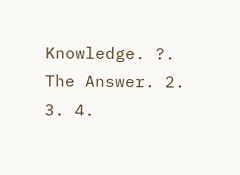Knowledge. ?. The Answer. 2. 3. 4.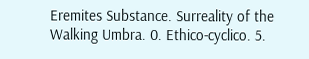Eremites Substance. Surreality of the Walking Umbra. 0. Ethico-cyclico. 5.